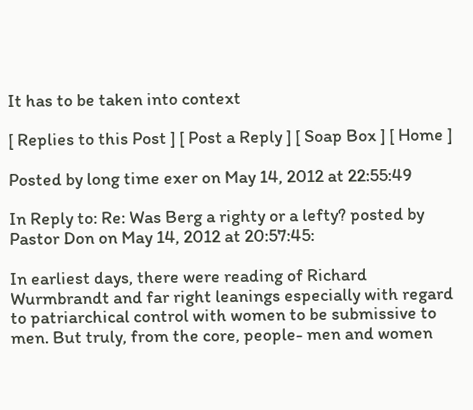It has to be taken into context

[ Replies to this Post ] [ Post a Reply ] [ Soap Box ] [ Home ]

Posted by long time exer on May 14, 2012 at 22:55:49

In Reply to: Re: Was Berg a righty or a lefty? posted by Pastor Don on May 14, 2012 at 20:57:45:

In earliest days, there were reading of Richard Wurmbrandt and far right leanings especially with regard to patriarchical control with women to be submissive to men. But truly, from the core, people- men and women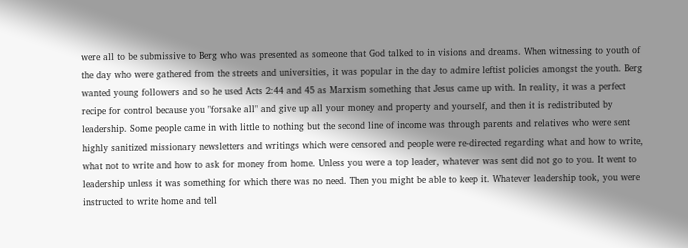were all to be submissive to Berg who was presented as someone that God talked to in visions and dreams. When witnessing to youth of the day who were gathered from the streets and universities, it was popular in the day to admire leftist policies amongst the youth. Berg wanted young followers and so he used Acts 2:44 and 45 as Marxism something that Jesus came up with. In reality, it was a perfect recipe for control because you "forsake all" and give up all your money and property and yourself, and then it is redistributed by leadership. Some people came in with little to nothing but the second line of income was through parents and relatives who were sent highly sanitized missionary newsletters and writings which were censored and people were re-directed regarding what and how to write, what not to write and how to ask for money from home. Unless you were a top leader, whatever was sent did not go to you. It went to leadership unless it was something for which there was no need. Then you might be able to keep it. Whatever leadership took, you were instructed to write home and tell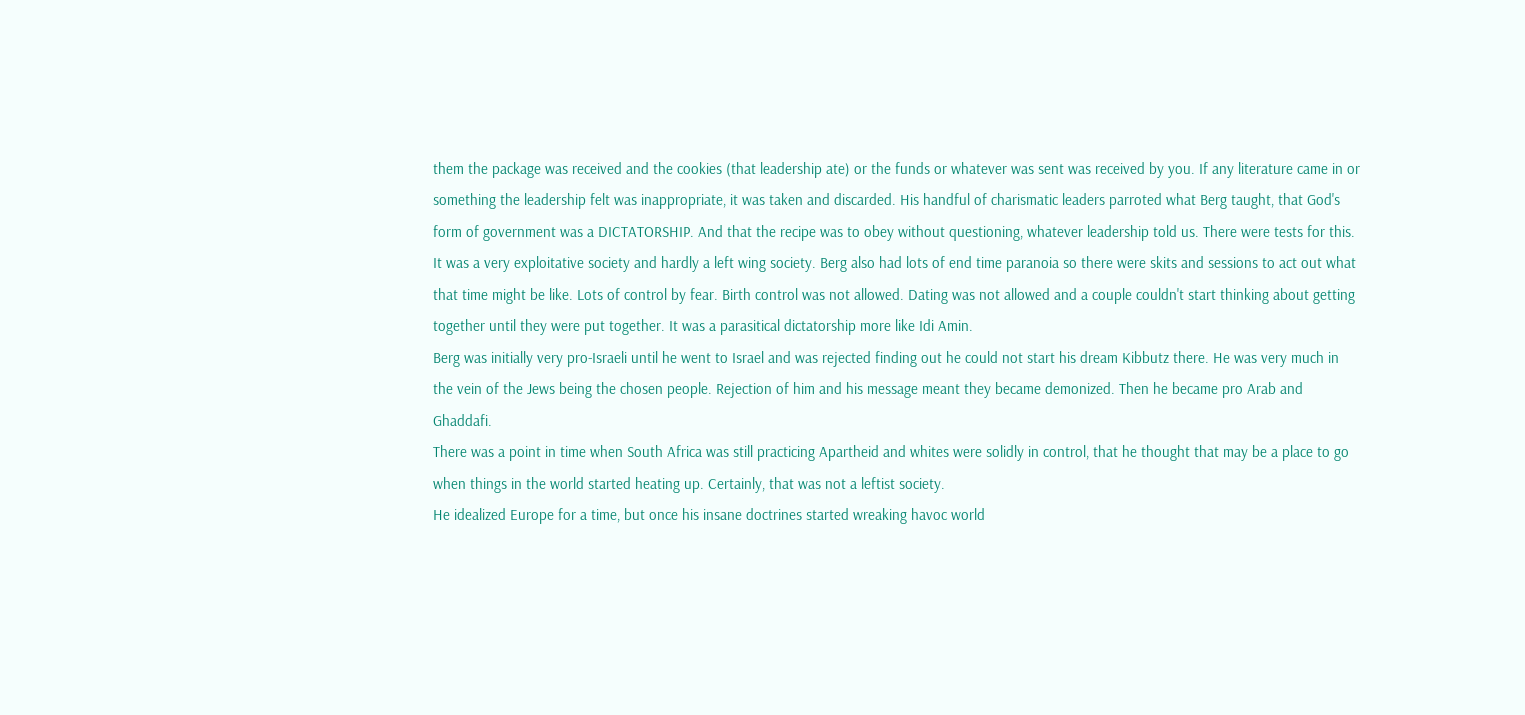them the package was received and the cookies (that leadership ate) or the funds or whatever was sent was received by you. If any literature came in or something the leadership felt was inappropriate, it was taken and discarded. His handful of charismatic leaders parroted what Berg taught, that God's form of government was a DICTATORSHIP. And that the recipe was to obey without questioning, whatever leadership told us. There were tests for this. It was a very exploitative society and hardly a left wing society. Berg also had lots of end time paranoia so there were skits and sessions to act out what that time might be like. Lots of control by fear. Birth control was not allowed. Dating was not allowed and a couple couldn't start thinking about getting together until they were put together. It was a parasitical dictatorship more like Idi Amin.
Berg was initially very pro-Israeli until he went to Israel and was rejected finding out he could not start his dream Kibbutz there. He was very much in the vein of the Jews being the chosen people. Rejection of him and his message meant they became demonized. Then he became pro Arab and Ghaddafi.
There was a point in time when South Africa was still practicing Apartheid and whites were solidly in control, that he thought that may be a place to go when things in the world started heating up. Certainly, that was not a leftist society.
He idealized Europe for a time, but once his insane doctrines started wreaking havoc world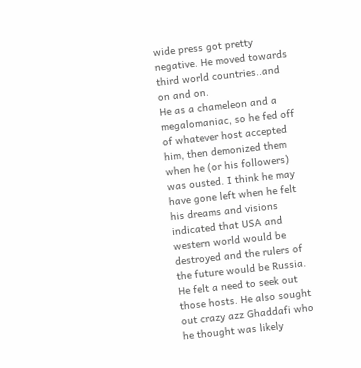wide press got pretty negative. He moved towards third world countries..and on and on.
He as a chameleon and a megalomaniac, so he fed off of whatever host accepted him, then demonized them when he (or his followers) was ousted. I think he may have gone left when he felt his dreams and visions indicated that USA and western world would be destroyed and the rulers of the future would be Russia. He felt a need to seek out those hosts. He also sought out crazy azz Ghaddafi who he thought was likely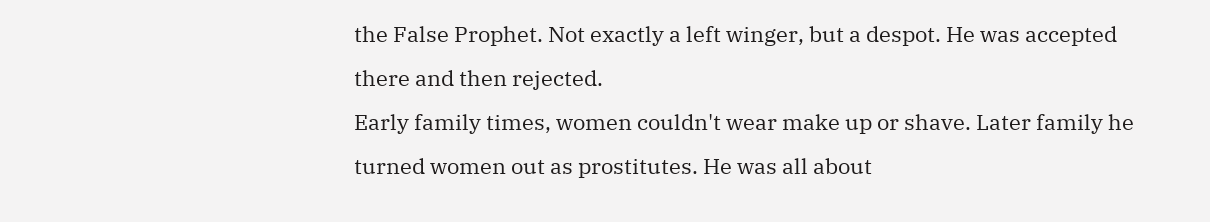the False Prophet. Not exactly a left winger, but a despot. He was accepted there and then rejected.
Early family times, women couldn't wear make up or shave. Later family he turned women out as prostitutes. He was all about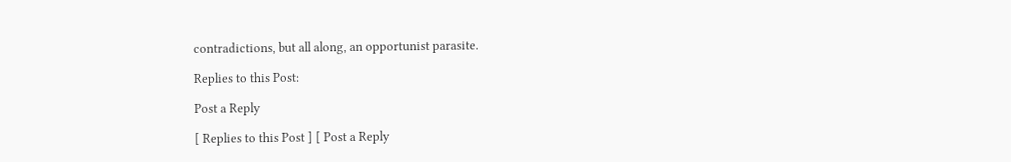contradictions, but all along, an opportunist parasite.

Replies to this Post:

Post a Reply

[ Replies to this Post ] [ Post a Reply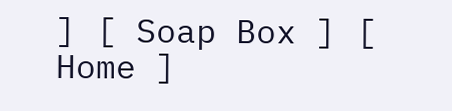] [ Soap Box ] [ Home ]